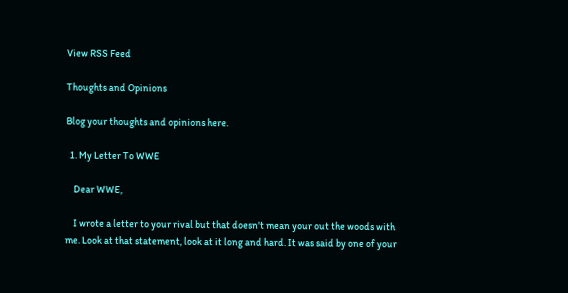View RSS Feed

Thoughts and Opinions

Blog your thoughts and opinions here.

  1. My Letter To WWE

    Dear WWE,

    I wrote a letter to your rival but that doesn't mean your out the woods with me. Look at that statement, look at it long and hard. It was said by one of your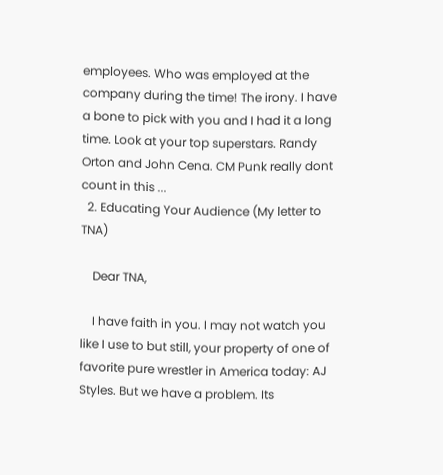employees. Who was employed at the company during the time! The irony. I have a bone to pick with you and I had it a long time. Look at your top superstars. Randy Orton and John Cena. CM Punk really dont count in this ...
  2. Educating Your Audience (My letter to TNA)

    Dear TNA,

    I have faith in you. I may not watch you like I use to but still, your property of one of favorite pure wrestler in America today: AJ Styles. But we have a problem. Its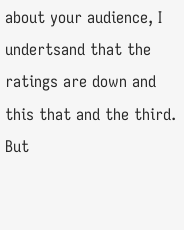about your audience, I undertsand that the ratings are down and this that and the third. But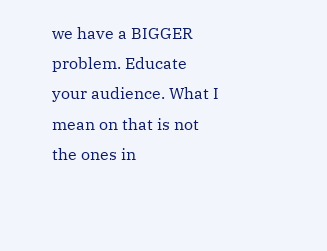we have a BIGGER problem. Educate your audience. What I mean on that is not the ones in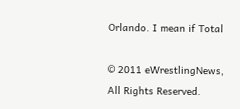Orlando. I mean if Total

© 2011 eWrestlingNews, All Rights Reserved.